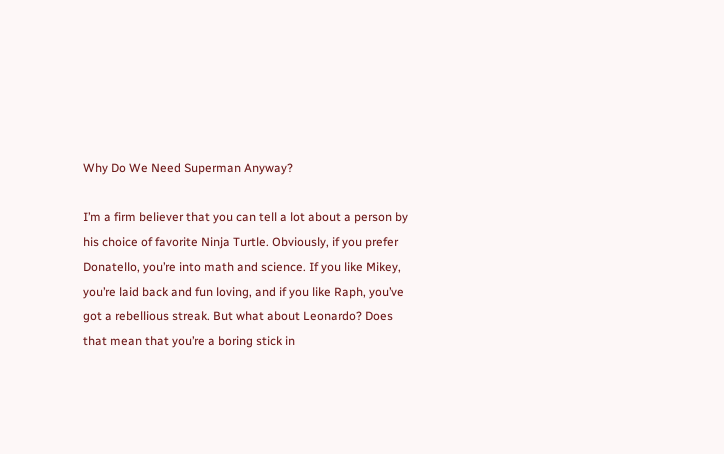Why Do We Need Superman Anyway?

I’m a firm believer that you can tell a lot about a person by his choice of favorite Ninja Turtle. Obviously, if you prefer Donatello, you’re into math and science. If you like Mikey, you’re laid back and fun loving, and if you like Raph, you’ve got a rebellious streak. But what about Leonardo? Does that mean that you’re a boring stick in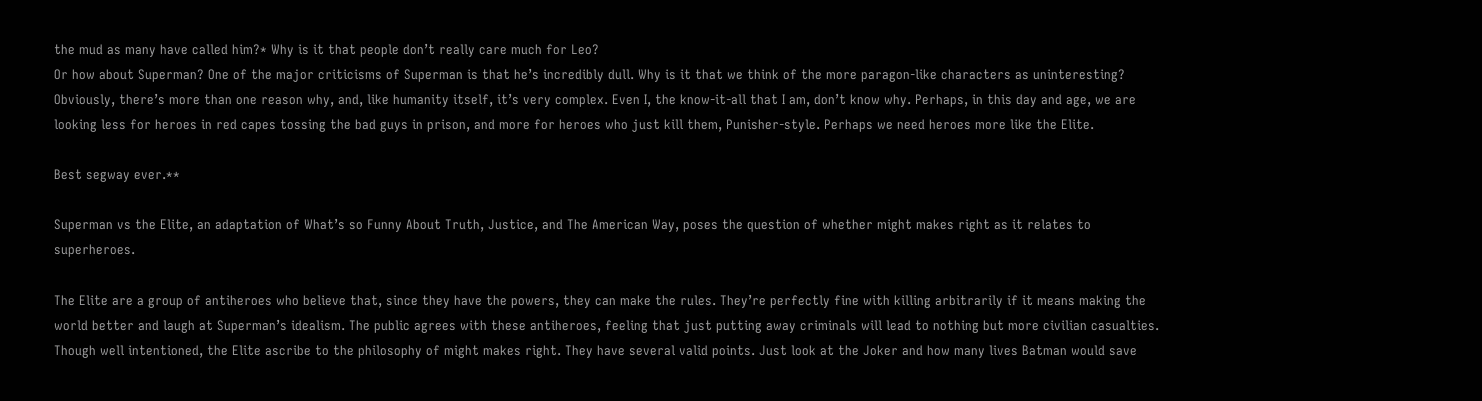the mud as many have called him?* Why is it that people don’t really care much for Leo?
Or how about Superman? One of the major criticisms of Superman is that he’s incredibly dull. Why is it that we think of the more paragon-like characters as uninteresting? Obviously, there’s more than one reason why, and, like humanity itself, it’s very complex. Even I, the know-it-all that I am, don’t know why. Perhaps, in this day and age, we are looking less for heroes in red capes tossing the bad guys in prison, and more for heroes who just kill them, Punisher-style. Perhaps we need heroes more like the Elite.

Best segway ever.**

Superman vs the Elite, an adaptation of What’s so Funny About Truth, Justice, and The American Way, poses the question of whether might makes right as it relates to superheroes.

The Elite are a group of antiheroes who believe that, since they have the powers, they can make the rules. They’re perfectly fine with killing arbitrarily if it means making the world better and laugh at Superman’s idealism. The public agrees with these antiheroes, feeling that just putting away criminals will lead to nothing but more civilian casualties. Though well intentioned, the Elite ascribe to the philosophy of might makes right. They have several valid points. Just look at the Joker and how many lives Batman would save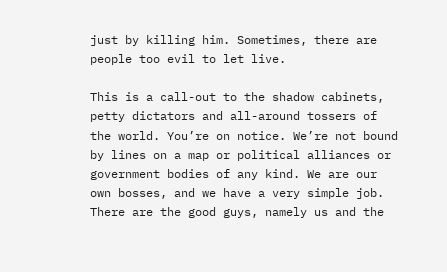just by killing him. Sometimes, there are people too evil to let live.

This is a call-out to the shadow cabinets, petty dictators and all-around tossers of the world. You’re on notice. We’re not bound by lines on a map or political alliances or government bodies of any kind. We are our own bosses, and we have a very simple job. There are the good guys, namely us and the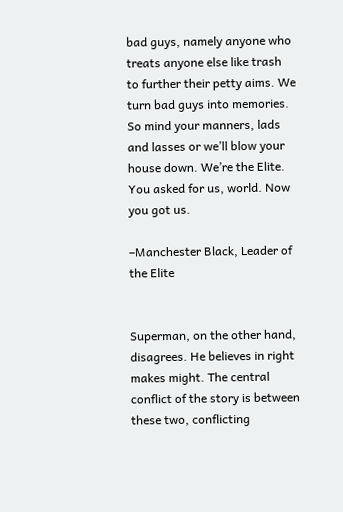bad guys, namely anyone who treats anyone else like trash to further their petty aims. We turn bad guys into memories. So mind your manners, lads and lasses or we’ll blow your house down. We’re the Elite. You asked for us, world. Now you got us.

–Manchester Black, Leader of the Elite


Superman, on the other hand, disagrees. He believes in right makes might. The central conflict of the story is between these two, conflicting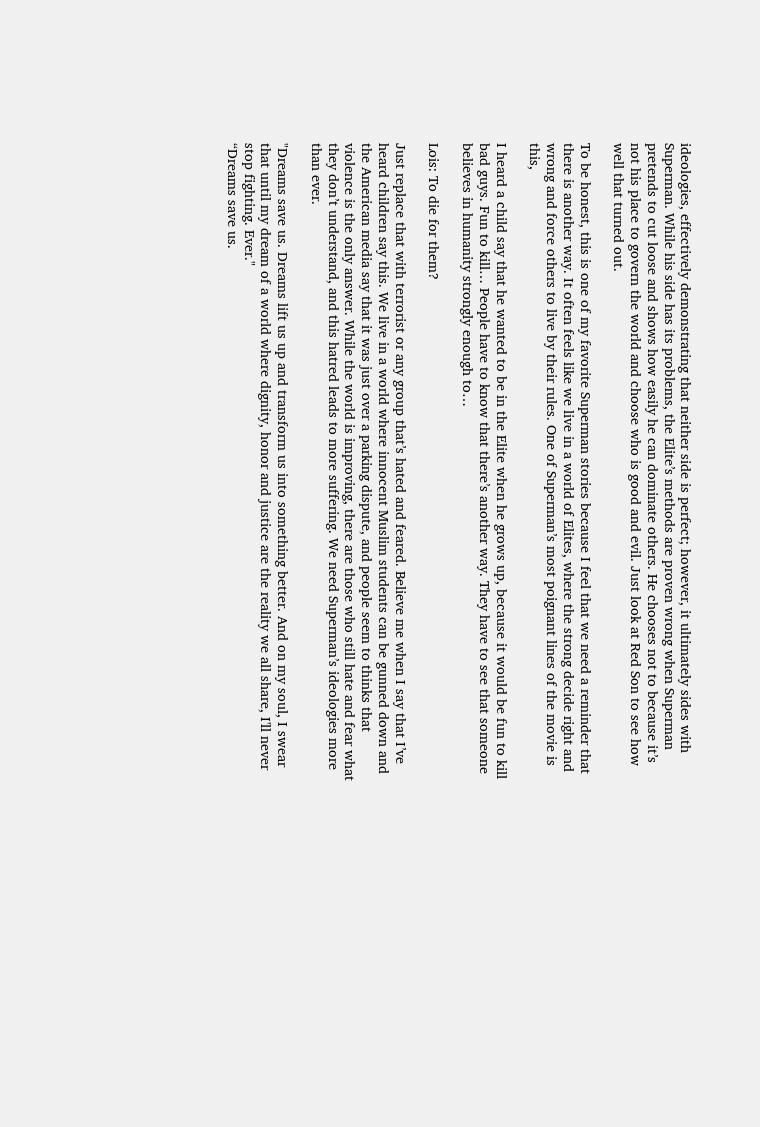ideologies, effectively demonstrating that neither side is perfect; however, it ultimately sides with Superman. While his side has its problems, the Elite’s methods are proven wrong when Superman pretends to cut loose and shows how easily he can dominate others. He chooses not to because it’s not his place to govern the world and choose who is good and evil. Just look at Red Son to see how well that turned out.

To be honest, this is one of my favorite Superman stories because I feel that we need a reminder that there is another way. It often feels like we live in a world of Elites, where the strong decide right and wrong and force others to live by their rules. One of Superman’s most poignant lines of the movie is this,

I heard a child say that he wanted to be in the Elite when he grows up, because it would be fun to kill bad guys. Fun to kill… People have to know that there’s another way. They have to see that someone believes in humanity strongly enough to…

Lois: To die for them?

Just replace that with terrorist or any group that’s hated and feared. Believe me when I say that I’ve heard children say this. We live in a world where innocent Muslim students can be gunned down and the American media say that it was just over a parking dispute, and people seem to thinks that violence is the only answer. While the world is improving, there are those who still hate and fear what they don’t understand, and this hatred leads to more suffering. We need Superman’s ideologies more than ever.

"Dreams save us. Dreams lift us up and transform us into something better. And on my soul, I swear that until my dream of a world where dignity, honor and justice are the reality we all share, I'll never stop fighting. Ever."
“Dreams save us.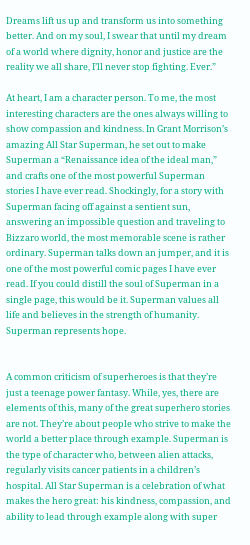Dreams lift us up and transform us into something better. And on my soul, I swear that until my dream of a world where dignity, honor and justice are the reality we all share, I’ll never stop fighting. Ever.”

At heart, I am a character person. To me, the most interesting characters are the ones always willing to show compassion and kindness. In Grant Morrison’s amazing All Star Superman, he set out to make Superman a “Renaissance idea of the ideal man,” and crafts one of the most powerful Superman stories I have ever read. Shockingly, for a story with Superman facing off against a sentient sun, answering an impossible question and traveling to Bizzaro world, the most memorable scene is rather ordinary. Superman talks down an jumper, and it is one of the most powerful comic pages I have ever read. If you could distill the soul of Superman in a single page, this would be it. Superman values all life and believes in the strength of humanity. Superman represents hope.


A common criticism of superheroes is that they’re just a teenage power fantasy. While, yes, there are elements of this, many of the great superhero stories are not. They’re about people who strive to make the world a better place through example. Superman is the type of character who, between alien attacks, regularly visits cancer patients in a children’s hospital. All Star Superman is a celebration of what makes the hero great: his kindness, compassion, and ability to lead through example along with super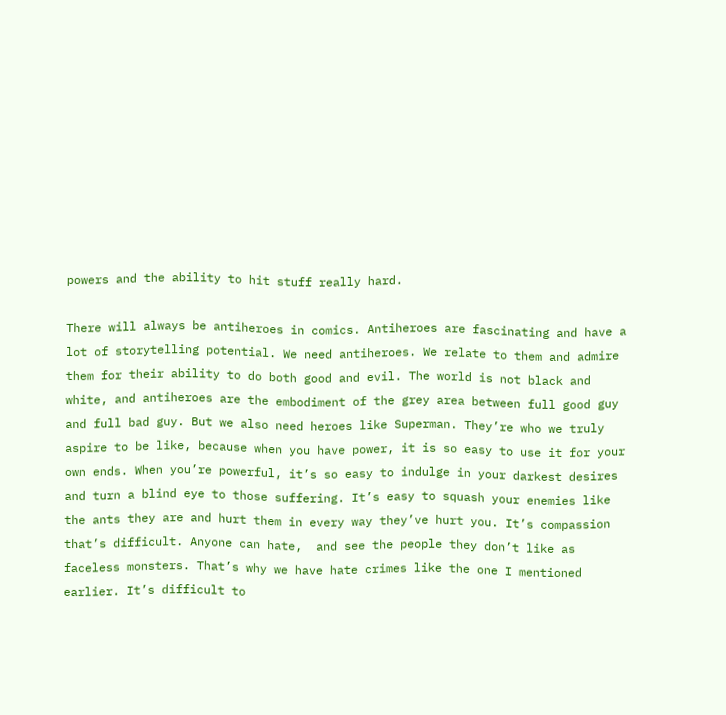powers and the ability to hit stuff really hard.

There will always be antiheroes in comics. Antiheroes are fascinating and have a lot of storytelling potential. We need antiheroes. We relate to them and admire them for their ability to do both good and evil. The world is not black and white, and antiheroes are the embodiment of the grey area between full good guy and full bad guy. But we also need heroes like Superman. They’re who we truly aspire to be like, because when you have power, it is so easy to use it for your own ends. When you’re powerful, it’s so easy to indulge in your darkest desires and turn a blind eye to those suffering. It’s easy to squash your enemies like the ants they are and hurt them in every way they’ve hurt you. It’s compassion that’s difficult. Anyone can hate,  and see the people they don’t like as faceless monsters. That’s why we have hate crimes like the one I mentioned earlier. It’s difficult to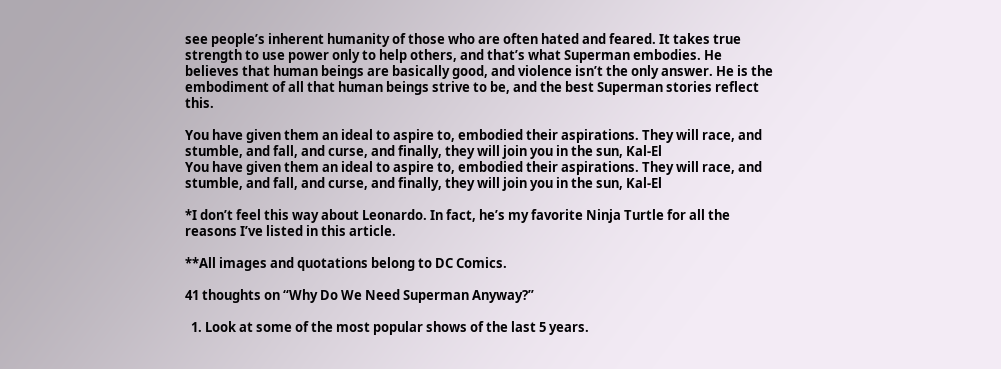see people’s inherent humanity of those who are often hated and feared. It takes true strength to use power only to help others, and that’s what Superman embodies. He believes that human beings are basically good, and violence isn’t the only answer. He is the embodiment of all that human beings strive to be, and the best Superman stories reflect this.

You have given them an ideal to aspire to, embodied their aspirations. They will race, and stumble, and fall, and curse, and finally, they will join you in the sun, Kal-El
You have given them an ideal to aspire to, embodied their aspirations. They will race, and stumble, and fall, and curse, and finally, they will join you in the sun, Kal-El

*I don’t feel this way about Leonardo. In fact, he’s my favorite Ninja Turtle for all the reasons I’ve listed in this article.

**All images and quotations belong to DC Comics.

41 thoughts on “Why Do We Need Superman Anyway?”

  1. Look at some of the most popular shows of the last 5 years.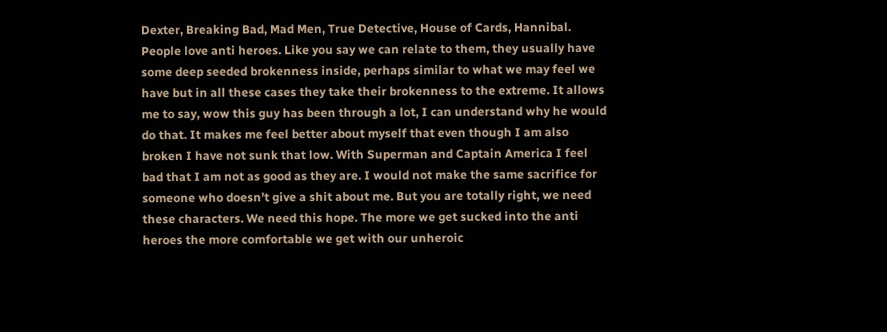Dexter, Breaking Bad, Mad Men, True Detective, House of Cards, Hannibal. People love anti heroes. Like you say we can relate to them, they usually have some deep seeded brokenness inside, perhaps similar to what we may feel we have but in all these cases they take their brokenness to the extreme. It allows me to say, wow this guy has been through a lot, I can understand why he would do that. It makes me feel better about myself that even though I am also broken I have not sunk that low. With Superman and Captain America I feel bad that I am not as good as they are. I would not make the same sacrifice for someone who doesn’t give a shit about me. But you are totally right, we need these characters. We need this hope. The more we get sucked into the anti heroes the more comfortable we get with our unheroic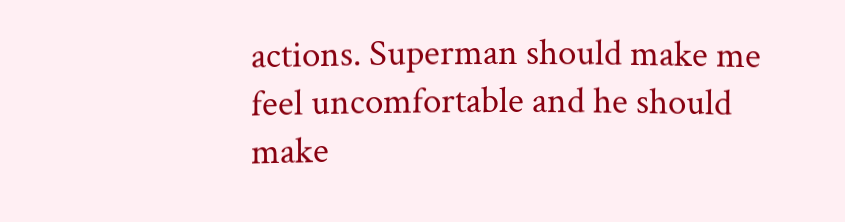actions. Superman should make me feel uncomfortable and he should make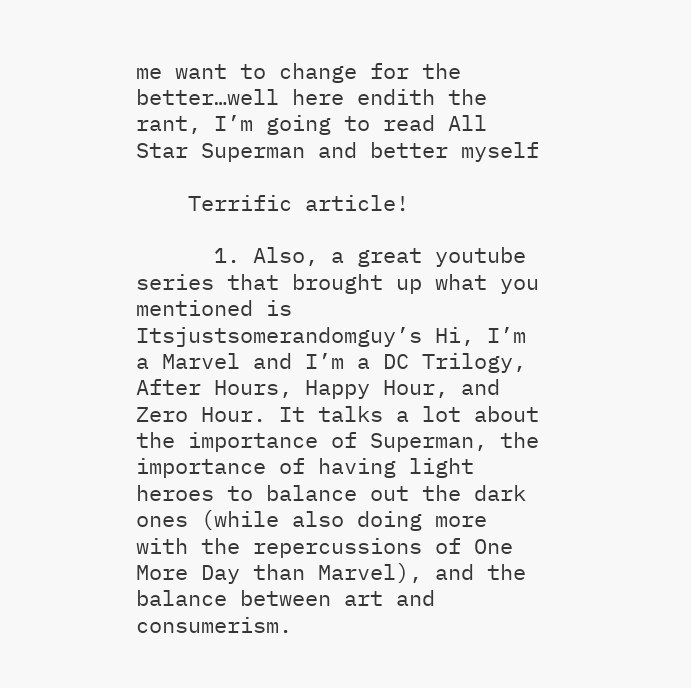me want to change for the better…well here endith the rant, I’m going to read All Star Superman and better myself

    Terrific article!

      1. Also, a great youtube series that brought up what you mentioned is Itsjustsomerandomguy’s Hi, I’m a Marvel and I’m a DC Trilogy, After Hours, Happy Hour, and Zero Hour. It talks a lot about the importance of Superman, the importance of having light heroes to balance out the dark ones (while also doing more with the repercussions of One More Day than Marvel), and the balance between art and consumerism.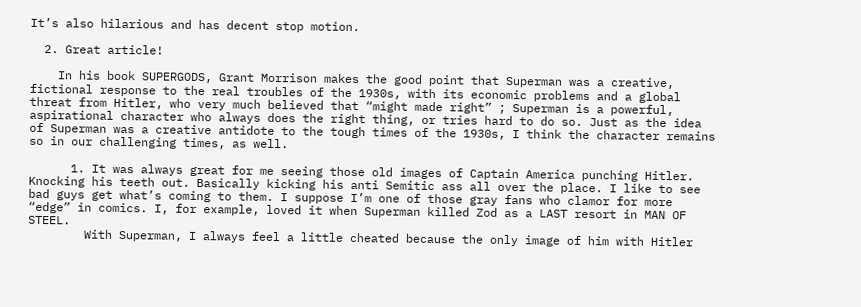It’s also hilarious and has decent stop motion.

  2. Great article!

    In his book SUPERGODS, Grant Morrison makes the good point that Superman was a creative, fictional response to the real troubles of the 1930s, with its economic problems and a global threat from Hitler, who very much believed that “might made right” ; Superman is a powerful, aspirational character who always does the right thing, or tries hard to do so. Just as the idea of Superman was a creative antidote to the tough times of the 1930s, I think the character remains so in our challenging times, as well.

      1. It was always great for me seeing those old images of Captain America punching Hitler. Knocking his teeth out. Basically kicking his anti Semitic ass all over the place. I like to see bad guys get what’s coming to them. I suppose I’m one of those gray fans who clamor for more “edge” in comics. I, for example, loved it when Superman killed Zod as a LAST resort in MAN OF STEEL.
        With Superman, I always feel a little cheated because the only image of him with Hitler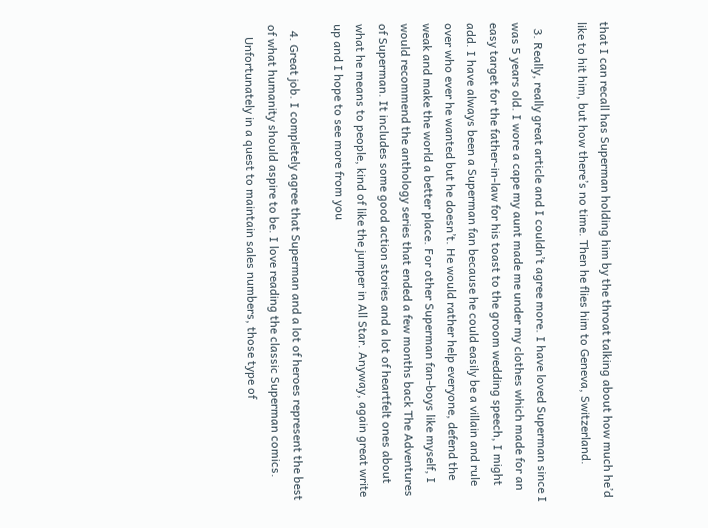that I can recall has Superman holding him by the throat talking about how much he’d like to hit him, but how there’s no time. Then he flies him to Geneva, Switzerland.

  3. Really, really great article and I couldn’t agree more. I have loved Superman since I was 5 years old. I wore a cape my aunt made me under my clothes which made for an easy target for the father-in-law for his toast to the groom wedding speech, I might add. I have always been a Superman fan because he could easily be a villain and rule over who ever he wanted but he doesn’t. He would rather help everyone, defend the weak and make the world a better place. For other Superman fan-boys like myself, I would recommend the anthology series that ended a few months back The Adventures of Superman. It includes some good action stories and a lot of heartfelt ones about what he means to people, kind of like the jumper in All Star. Anyway, again great write up and I hope to see more from you

  4. Great job. I completely agree that Superman and a lot of heroes represent the best of what humanity should aspire to be. I love reading the classic Superman comics.
    Unfortunately in a quest to maintain sales numbers, those type of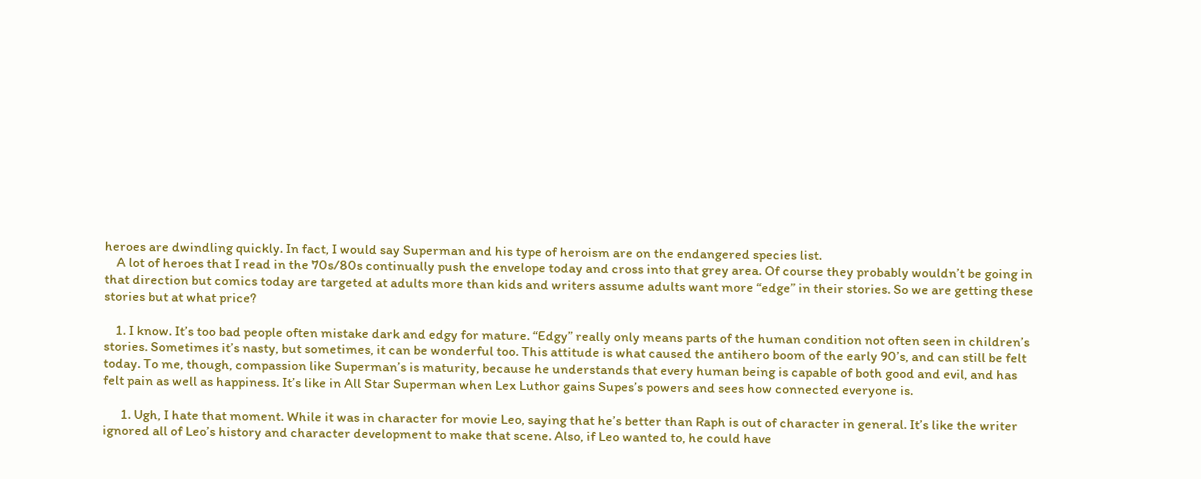heroes are dwindling quickly. In fact, I would say Superman and his type of heroism are on the endangered species list.
    A lot of heroes that I read in the 70s/80s continually push the envelope today and cross into that grey area. Of course they probably wouldn’t be going in that direction but comics today are targeted at adults more than kids and writers assume adults want more “edge” in their stories. So we are getting these stories but at what price?

    1. I know. It’s too bad people often mistake dark and edgy for mature. “Edgy” really only means parts of the human condition not often seen in children’s stories. Sometimes it’s nasty, but sometimes, it can be wonderful too. This attitude is what caused the antihero boom of the early 90’s, and can still be felt today. To me, though, compassion like Superman’s is maturity, because he understands that every human being is capable of both good and evil, and has felt pain as well as happiness. It’s like in All Star Superman when Lex Luthor gains Supes’s powers and sees how connected everyone is.

      1. Ugh, I hate that moment. While it was in character for movie Leo, saying that he’s better than Raph is out of character in general. It’s like the writer ignored all of Leo’s history and character development to make that scene. Also, if Leo wanted to, he could have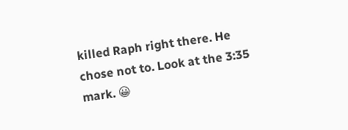killed Raph right there. He chose not to. Look at the 3:35 mark. 😀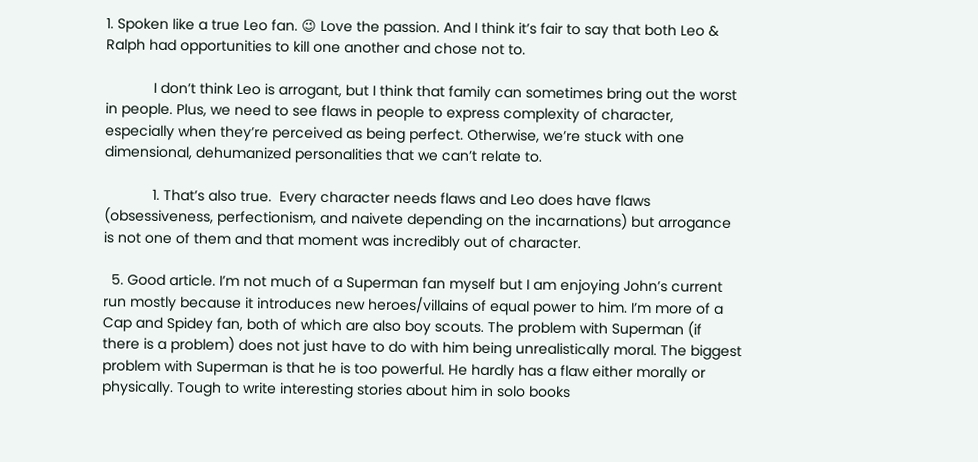1. Spoken like a true Leo fan. 😉 Love the passion. And I think it’s fair to say that both Leo & Ralph had opportunities to kill one another and chose not to.

            I don’t think Leo is arrogant, but I think that family can sometimes bring out the worst in people. Plus, we need to see flaws in people to express complexity of character, especially when they’re perceived as being perfect. Otherwise, we’re stuck with one dimensional, dehumanized personalities that we can’t relate to.

            1. That’s also true.  Every character needs flaws and Leo does have flaws (obsessiveness, perfectionism, and naivete depending on the incarnations) but arrogance is not one of them and that moment was incredibly out of character.

  5. Good article. I’m not much of a Superman fan myself but I am enjoying John’s current run mostly because it introduces new heroes/villains of equal power to him. I’m more of a Cap and Spidey fan, both of which are also boy scouts. The problem with Superman (if there is a problem) does not just have to do with him being unrealistically moral. The biggest problem with Superman is that he is too powerful. He hardly has a flaw either morally or physically. Tough to write interesting stories about him in solo books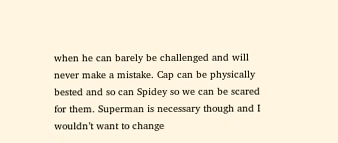when he can barely be challenged and will never make a mistake. Cap can be physically bested and so can Spidey so we can be scared for them. Superman is necessary though and I wouldn’t want to change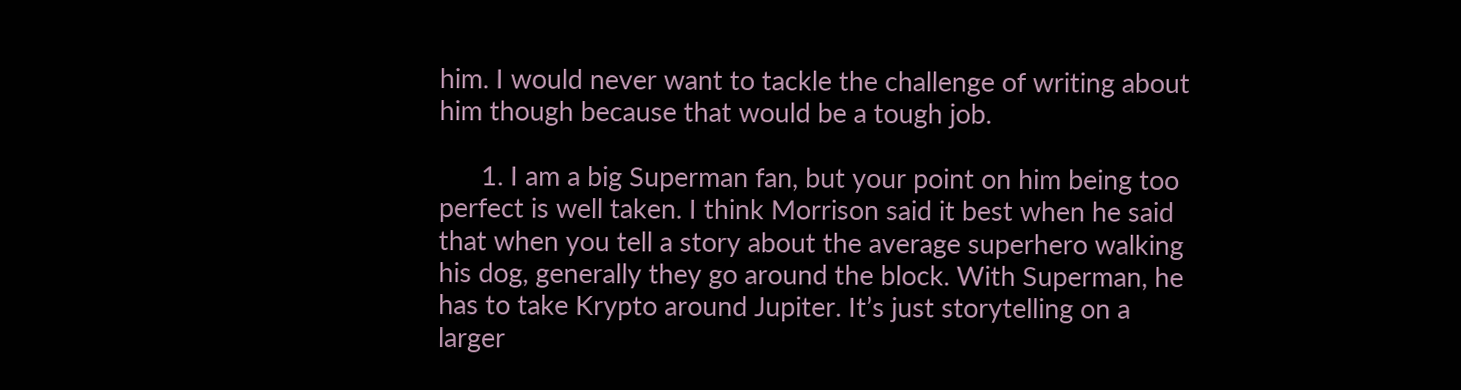him. I would never want to tackle the challenge of writing about him though because that would be a tough job.

      1. I am a big Superman fan, but your point on him being too perfect is well taken. I think Morrison said it best when he said that when you tell a story about the average superhero walking his dog, generally they go around the block. With Superman, he has to take Krypto around Jupiter. It’s just storytelling on a larger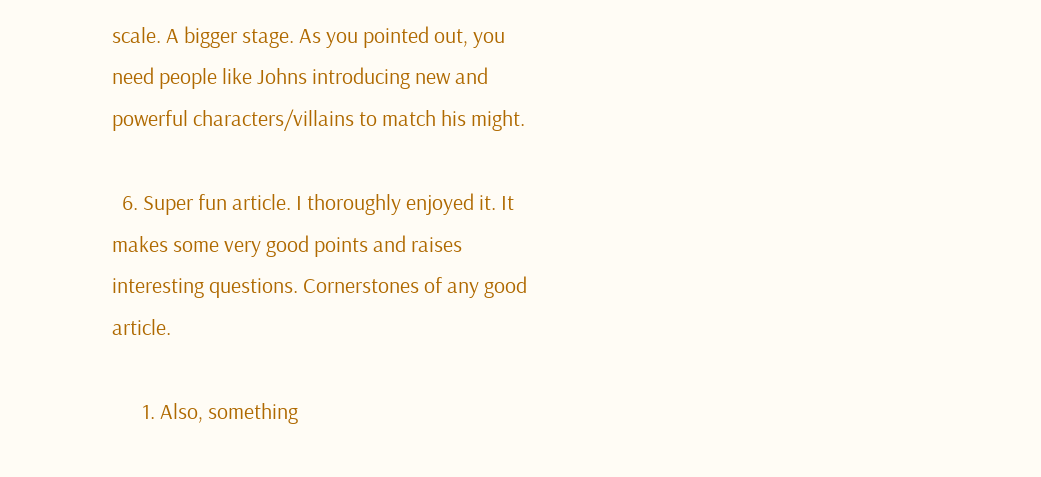scale. A bigger stage. As you pointed out, you need people like Johns introducing new and powerful characters/villains to match his might.

  6. Super fun article. I thoroughly enjoyed it. It makes some very good points and raises interesting questions. Cornerstones of any good article.

      1. Also, something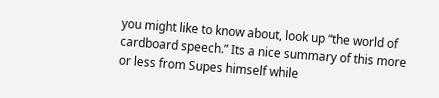you might like to know about, look up “the world of cardboard speech.” Its a nice summary of this more or less from Supes himself while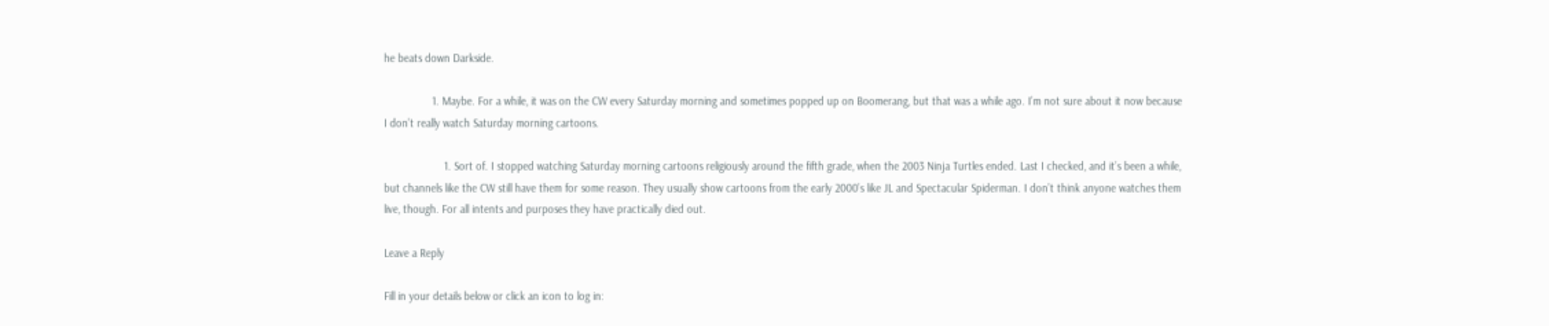he beats down Darkside.

                1. Maybe. For a while, it was on the CW every Saturday morning and sometimes popped up on Boomerang, but that was a while ago. I’m not sure about it now because I don’t really watch Saturday morning cartoons.

                    1. Sort of. I stopped watching Saturday morning cartoons religiously around the fifth grade, when the 2003 Ninja Turtles ended. Last I checked, and it’s been a while, but channels like the CW still have them for some reason. They usually show cartoons from the early 2000’s like JL and Spectacular Spiderman. I don’t think anyone watches them live, though. For all intents and purposes they have practically died out.

Leave a Reply

Fill in your details below or click an icon to log in: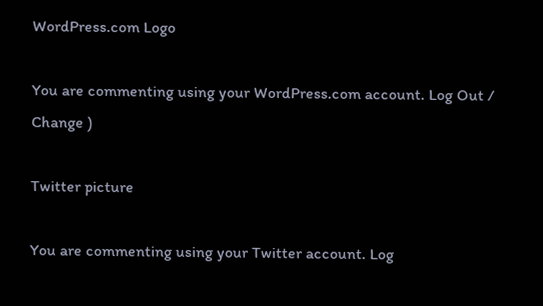WordPress.com Logo

You are commenting using your WordPress.com account. Log Out / Change )

Twitter picture

You are commenting using your Twitter account. Log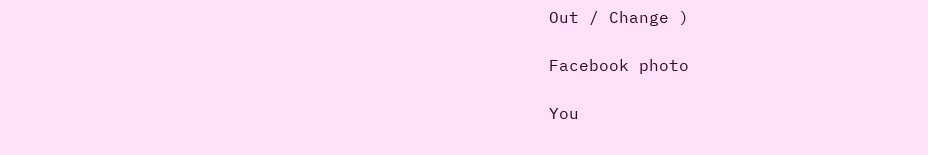Out / Change )

Facebook photo

You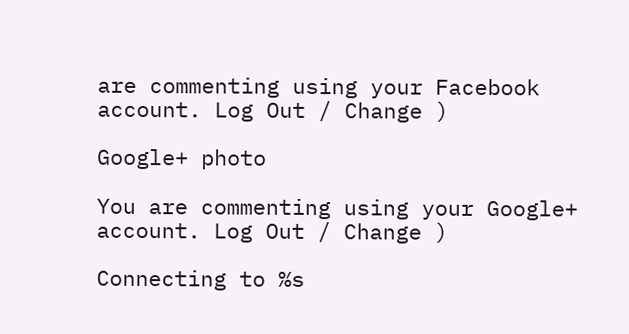are commenting using your Facebook account. Log Out / Change )

Google+ photo

You are commenting using your Google+ account. Log Out / Change )

Connecting to %s